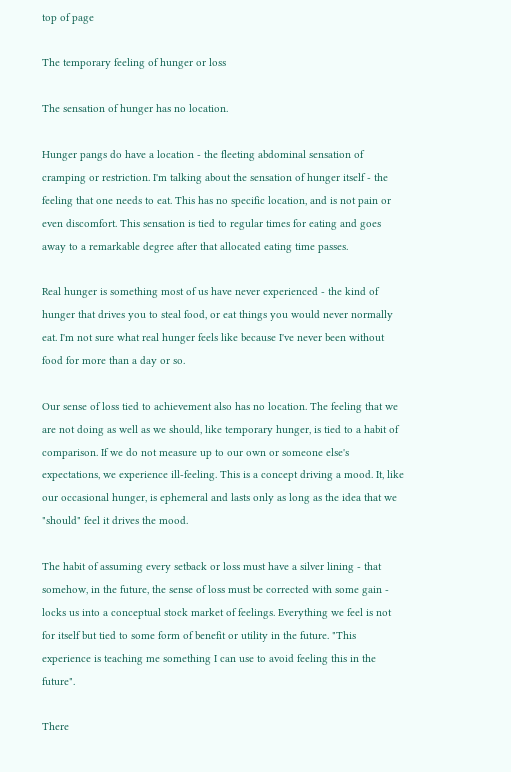top of page

The temporary feeling of hunger or loss

The sensation of hunger has no location.

Hunger pangs do have a location - the fleeting abdominal sensation of cramping or restriction. I'm talking about the sensation of hunger itself - the feeling that one needs to eat. This has no specific location, and is not pain or even discomfort. This sensation is tied to regular times for eating and goes away to a remarkable degree after that allocated eating time passes.

Real hunger is something most of us have never experienced - the kind of hunger that drives you to steal food, or eat things you would never normally eat. I'm not sure what real hunger feels like because I've never been without food for more than a day or so.

Our sense of loss tied to achievement also has no location. The feeling that we are not doing as well as we should, like temporary hunger, is tied to a habit of comparison. If we do not measure up to our own or someone else's expectations, we experience ill-feeling. This is a concept driving a mood. It, like our occasional hunger, is ephemeral and lasts only as long as the idea that we "should" feel it drives the mood.

The habit of assuming every setback or loss must have a silver lining - that somehow, in the future, the sense of loss must be corrected with some gain - locks us into a conceptual stock market of feelings. Everything we feel is not for itself but tied to some form of benefit or utility in the future. "This experience is teaching me something I can use to avoid feeling this in the future".

There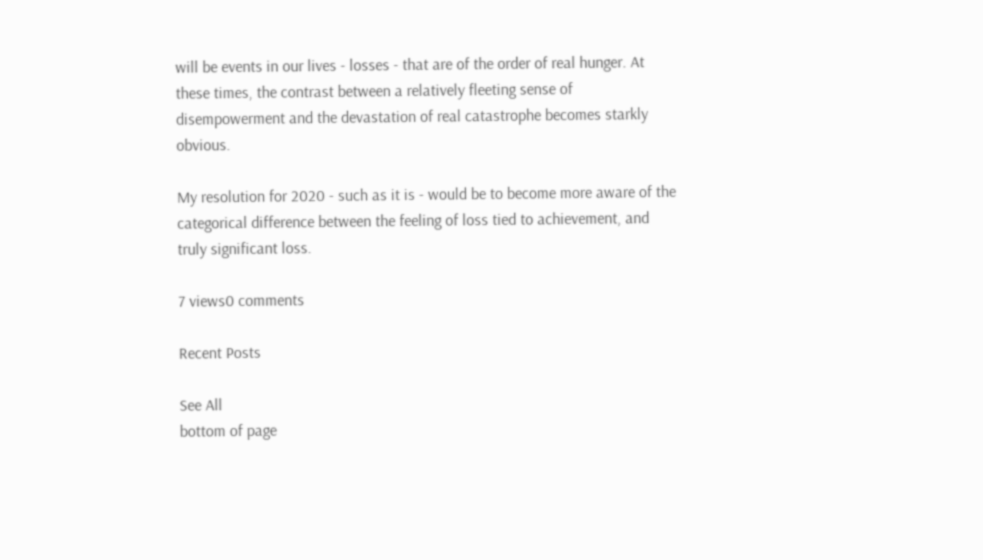will be events in our lives - losses - that are of the order of real hunger. At these times, the contrast between a relatively fleeting sense of disempowerment and the devastation of real catastrophe becomes starkly obvious.

My resolution for 2020 - such as it is - would be to become more aware of the categorical difference between the feeling of loss tied to achievement, and truly significant loss.

7 views0 comments

Recent Posts

See All
bottom of page